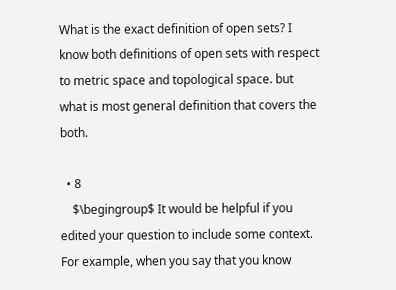What is the exact definition of open sets? I know both definitions of open sets with respect to metric space and topological space. but what is most general definition that covers the both.

  • 8
    $\begingroup$ It would be helpful if you edited your question to include some context. For example, when you say that you know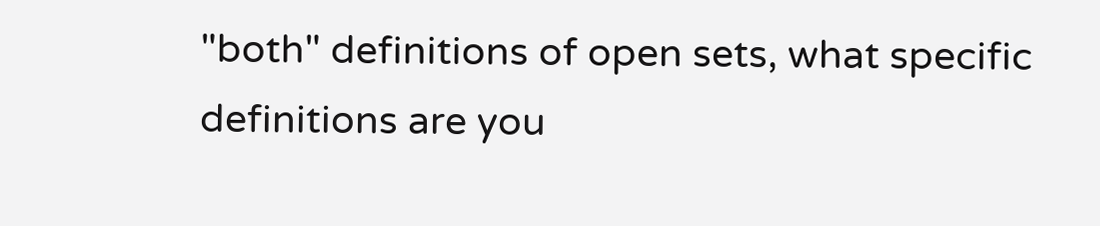"both" definitions of open sets, what specific definitions are you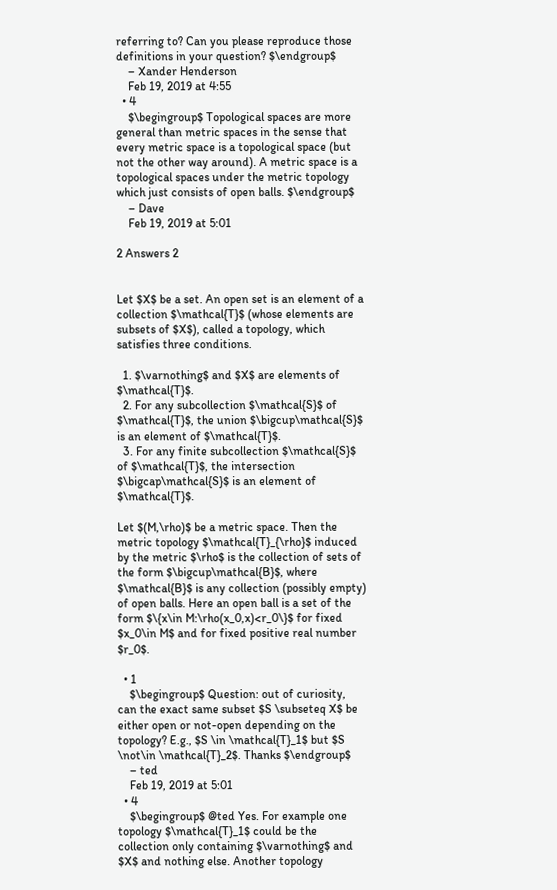referring to? Can you please reproduce those definitions in your question? $\endgroup$
    – Xander Henderson
    Feb 19, 2019 at 4:55
  • 4
    $\begingroup$ Topological spaces are more general than metric spaces in the sense that every metric space is a topological space (but not the other way around). A metric space is a topological spaces under the metric topology which just consists of open balls. $\endgroup$
    – Dave
    Feb 19, 2019 at 5:01

2 Answers 2


Let $X$ be a set. An open set is an element of a collection $\mathcal{T}$ (whose elements are subsets of $X$), called a topology, which satisfies three conditions.

  1. $\varnothing$ and $X$ are elements of $\mathcal{T}$.
  2. For any subcollection $\mathcal{S}$ of $\mathcal{T}$, the union $\bigcup\mathcal{S}$ is an element of $\mathcal{T}$.
  3. For any finite subcollection $\mathcal{S}$ of $\mathcal{T}$, the intersection $\bigcap\mathcal{S}$ is an element of $\mathcal{T}$.

Let $(M,\rho)$ be a metric space. Then the metric topology $\mathcal{T}_{\rho}$ induced by the metric $\rho$ is the collection of sets of the form $\bigcup\mathcal{B}$, where $\mathcal{B}$ is any collection (possibly empty) of open balls. Here an open ball is a set of the form $\{x\in M:\rho(x_0,x)<r_0\}$ for fixed $x_0\in M$ and for fixed positive real number $r_0$.

  • 1
    $\begingroup$ Question: out of curiosity, can the exact same subset $S \subseteq X$ be either open or not-open depending on the topology? E.g., $S \in \mathcal{T}_1$ but $S \not\in \mathcal{T}_2$. Thanks $\endgroup$
    – ted
    Feb 19, 2019 at 5:01
  • 4
    $\begingroup$ @ted Yes. For example one topology $\mathcal{T}_1$ could be the collection only containing $\varnothing$ and $X$ and nothing else. Another topology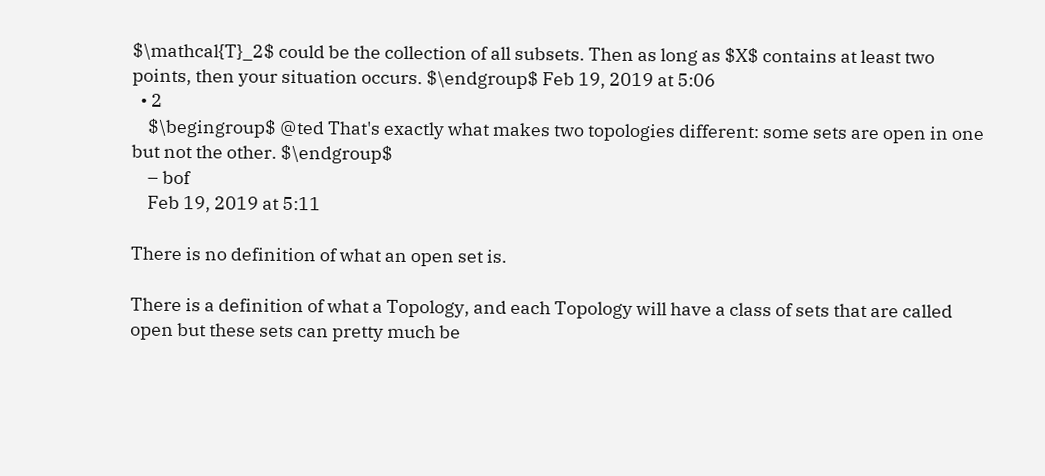$\mathcal{T}_2$ could be the collection of all subsets. Then as long as $X$ contains at least two points, then your situation occurs. $\endgroup$ Feb 19, 2019 at 5:06
  • 2
    $\begingroup$ @ted That's exactly what makes two topologies different: some sets are open in one but not the other. $\endgroup$
    – bof
    Feb 19, 2019 at 5:11

There is no definition of what an open set is.

There is a definition of what a Topology, and each Topology will have a class of sets that are called open but these sets can pretty much be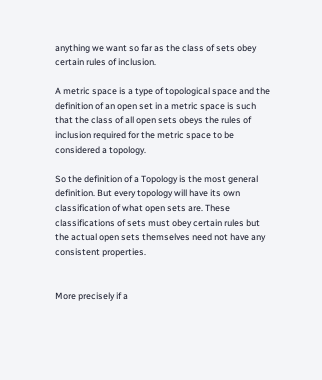anything we want so far as the class of sets obey certain rules of inclusion.

A metric space is a type of topological space and the definition of an open set in a metric space is such that the class of all open sets obeys the rules of inclusion required for the metric space to be considered a topology.

So the definition of a Topology is the most general definition. But every topology will have its own classification of what open sets are. These classifications of sets must obey certain rules but the actual open sets themselves need not have any consistent properties.


More precisely if a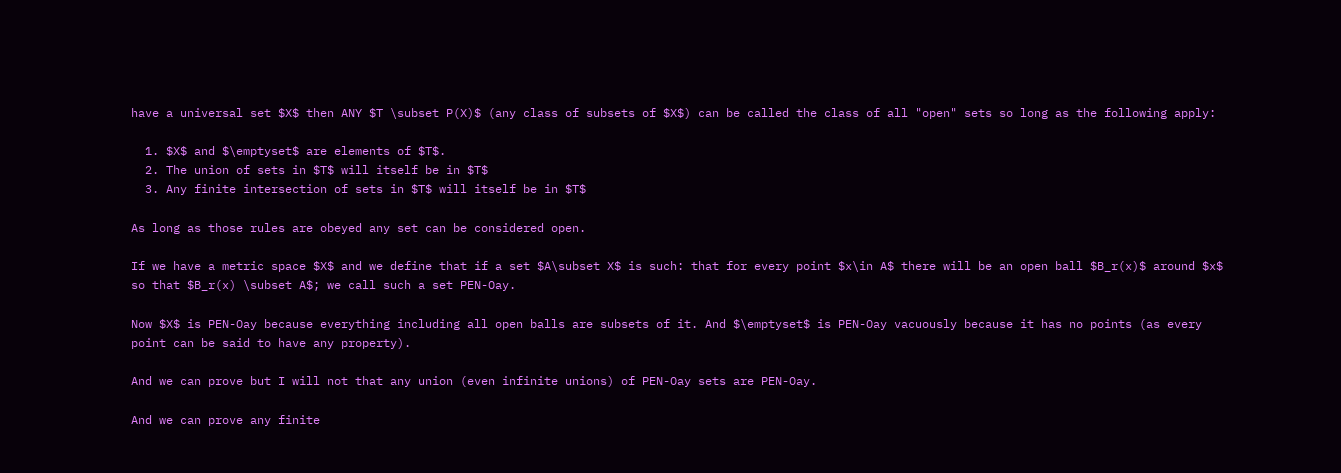have a universal set $X$ then ANY $T \subset P(X)$ (any class of subsets of $X$) can be called the class of all "open" sets so long as the following apply:

  1. $X$ and $\emptyset$ are elements of $T$.
  2. The union of sets in $T$ will itself be in $T$
  3. Any finite intersection of sets in $T$ will itself be in $T$

As long as those rules are obeyed any set can be considered open.

If we have a metric space $X$ and we define that if a set $A\subset X$ is such: that for every point $x\in A$ there will be an open ball $B_r(x)$ around $x$ so that $B_r(x) \subset A$; we call such a set PEN-Oay.

Now $X$ is PEN-Oay because everything including all open balls are subsets of it. And $\emptyset$ is PEN-Oay vacuously because it has no points (as every point can be said to have any property).

And we can prove but I will not that any union (even infinite unions) of PEN-Oay sets are PEN-Oay.

And we can prove any finite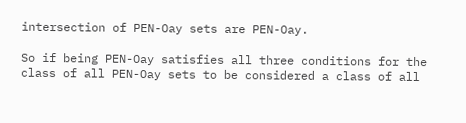intersection of PEN-Oay sets are PEN-Oay.

So if being PEN-Oay satisfies all three conditions for the class of all PEN-Oay sets to be considered a class of all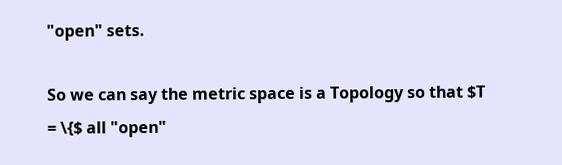"open" sets.

So we can say the metric space is a Topology so that $T = \{$ all "open"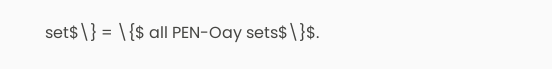set$\} = \{$ all PEN-Oay sets$\}$.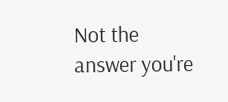Not the answer you're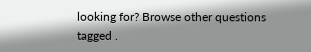looking for? Browse other questions tagged .